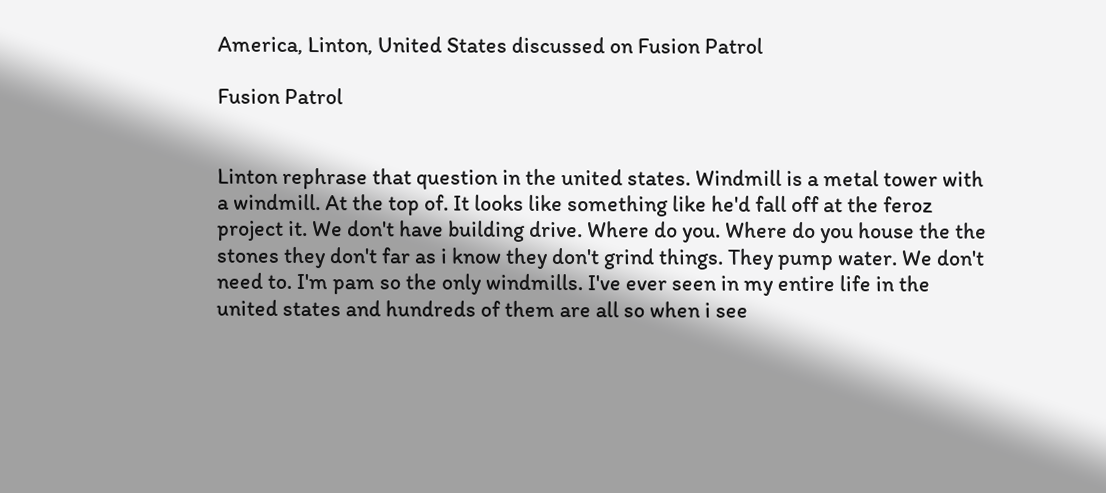America, Linton, United States discussed on Fusion Patrol

Fusion Patrol


Linton rephrase that question in the united states. Windmill is a metal tower with a windmill. At the top of. It looks like something like he'd fall off at the feroz project it. We don't have building drive. Where do you. Where do you house the the stones they don't far as i know they don't grind things. They pump water. We don't need to. I'm pam so the only windmills. I've ever seen in my entire life in the united states and hundreds of them are all so when i see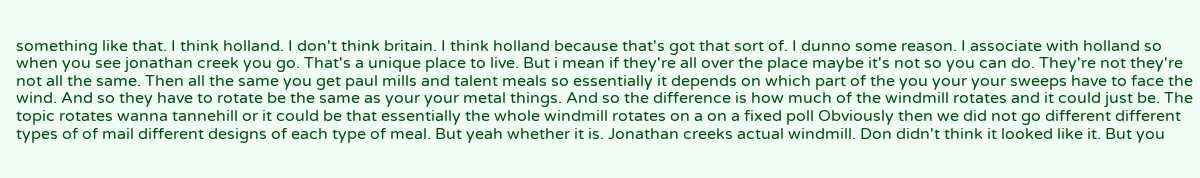something like that. I think holland. I don't think britain. I think holland because that's got that sort of. I dunno some reason. I associate with holland so when you see jonathan creek you go. That's a unique place to live. But i mean if they're all over the place maybe it's not so you can do. They're not they're not all the same. Then all the same you get paul mills and talent meals so essentially it depends on which part of the you your your sweeps have to face the wind. And so they have to rotate be the same as your your metal things. And so the difference is how much of the windmill rotates and it could just be. The topic rotates wanna tannehill or it could be that essentially the whole windmill rotates on a on a fixed poll Obviously then we did not go different different types of of mail different designs of each type of meal. But yeah whether it is. Jonathan creeks actual windmill. Don didn't think it looked like it. But you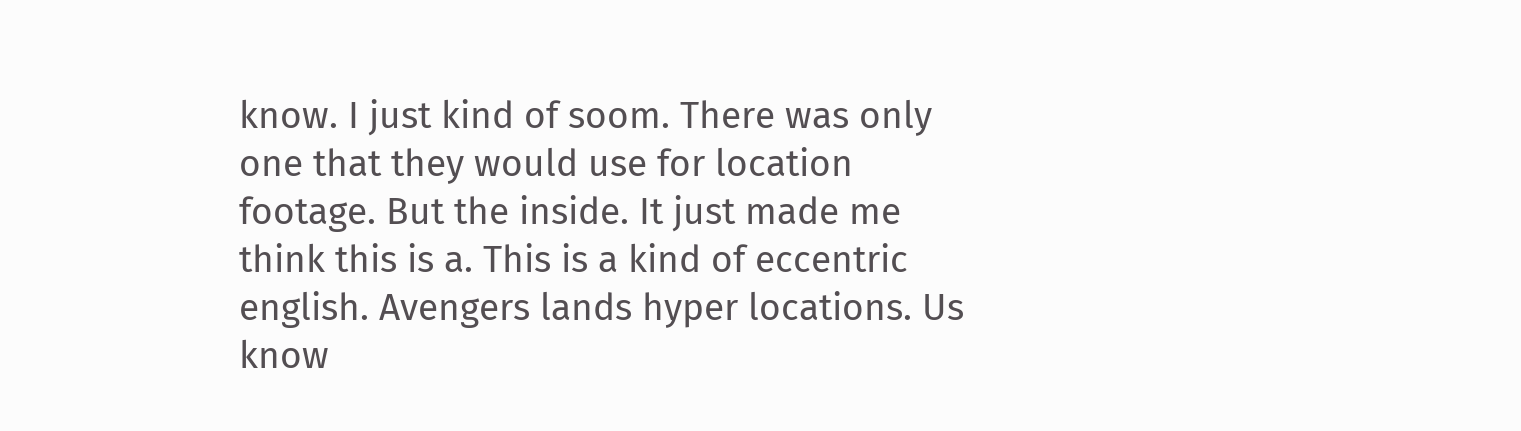know. I just kind of soom. There was only one that they would use for location footage. But the inside. It just made me think this is a. This is a kind of eccentric english. Avengers lands hyper locations. Us know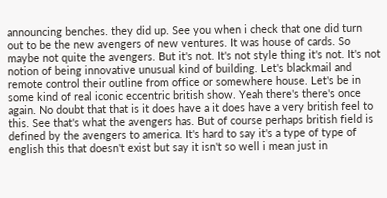announcing benches. they did up. See you when i check that one did turn out to be the new avengers of new ventures. It was house of cards. So maybe not quite the avengers. But it's not. It's not style thing it's not. It's not notion of being innovative unusual kind of building. Let's blackmail and remote control their outline from office or somewhere house. Let's be in some kind of real iconic eccentric british show. Yeah there's there's once again. No doubt that that is it does have a it does have a very british feel to this. See that's what the avengers has. But of course perhaps british field is defined by the avengers to america. It's hard to say it's a type of type of english this that doesn't exist but say it isn't so well i mean just in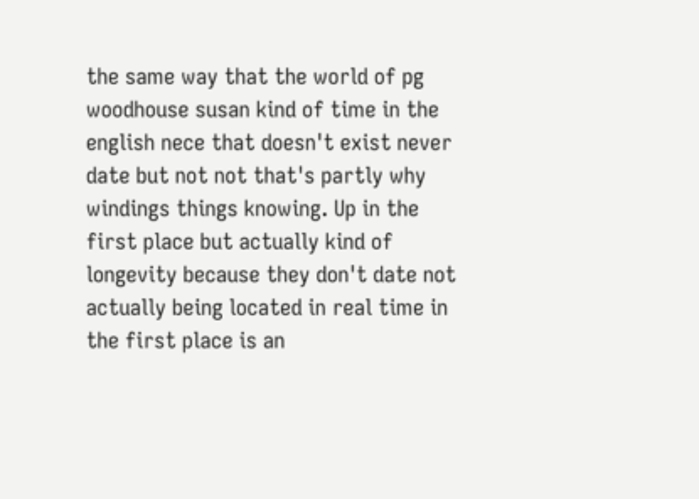the same way that the world of pg woodhouse susan kind of time in the english nece that doesn't exist never date but not not that's partly why windings things knowing. Up in the first place but actually kind of longevity because they don't date not actually being located in real time in the first place is an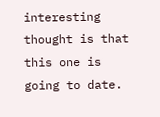interesting thought is that this one is going to date.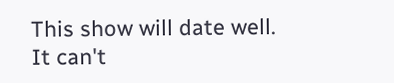This show will date well. It can't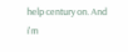help century on. And i'm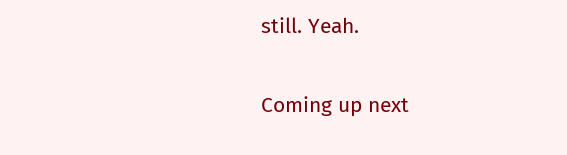still. Yeah.

Coming up next